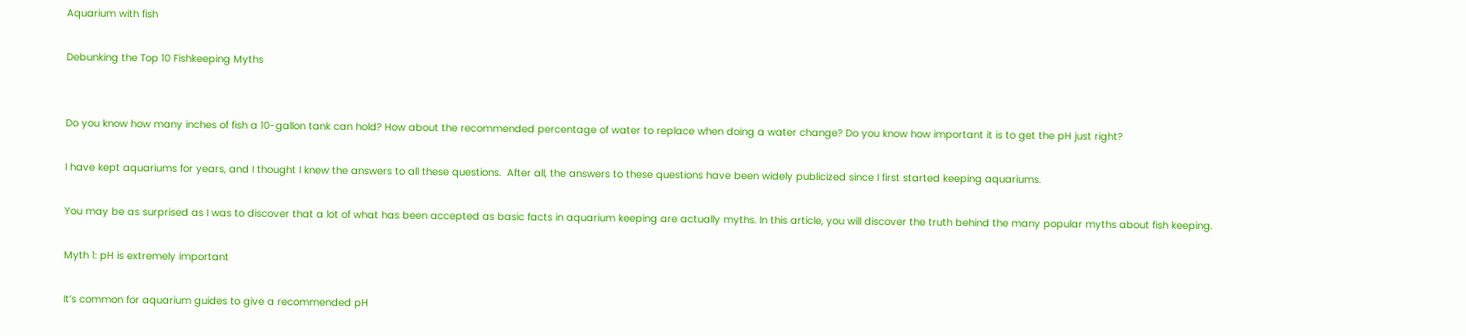Aquarium with fish

Debunking the Top 10 Fishkeeping Myths


Do you know how many inches of fish a 10-gallon tank can hold? How about the recommended percentage of water to replace when doing a water change? Do you know how important it is to get the pH just right?

I have kept aquariums for years, and I thought I knew the answers to all these questions.  After all, the answers to these questions have been widely publicized since I first started keeping aquariums.

You may be as surprised as I was to discover that a lot of what has been accepted as basic facts in aquarium keeping are actually myths. In this article, you will discover the truth behind the many popular myths about fish keeping.

Myth 1: pH is extremely important

It’s common for aquarium guides to give a recommended pH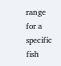range for a specific fish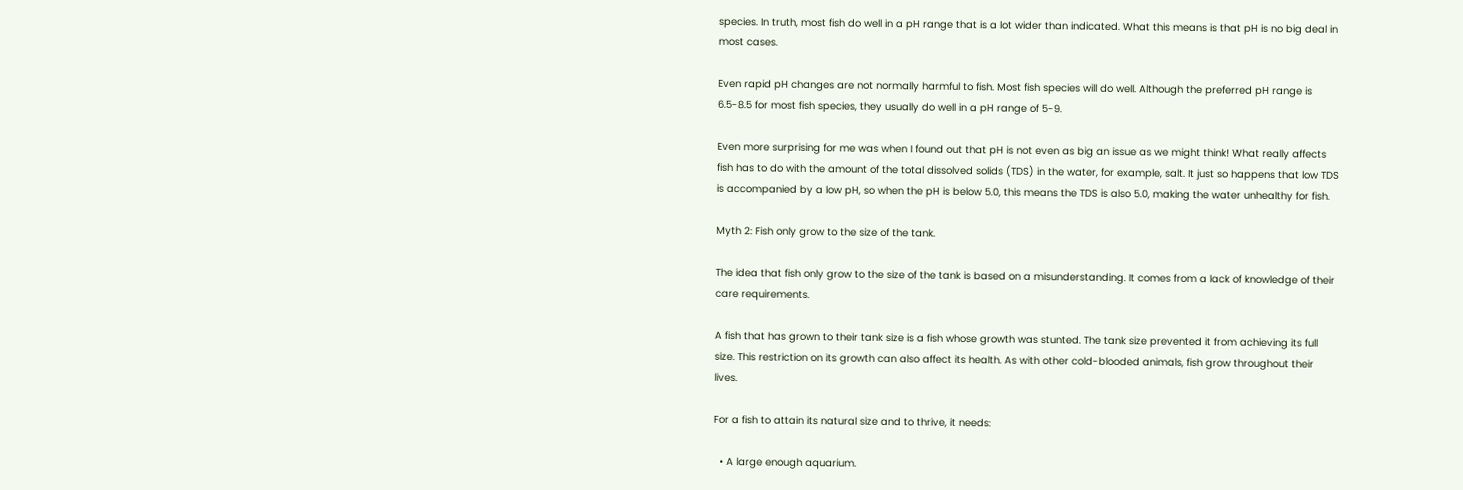species. In truth, most fish do well in a pH range that is a lot wider than indicated. What this means is that pH is no big deal in most cases.

Even rapid pH changes are not normally harmful to fish. Most fish species will do well. Although the preferred pH range is 6.5-8.5 for most fish species, they usually do well in a pH range of 5-9.

Even more surprising for me was when I found out that pH is not even as big an issue as we might think! What really affects fish has to do with the amount of the total dissolved solids (TDS) in the water, for example, salt. It just so happens that low TDS is accompanied by a low pH, so when the pH is below 5.0, this means the TDS is also 5.0, making the water unhealthy for fish.

Myth 2: Fish only grow to the size of the tank.

The idea that fish only grow to the size of the tank is based on a misunderstanding. It comes from a lack of knowledge of their care requirements.

A fish that has grown to their tank size is a fish whose growth was stunted. The tank size prevented it from achieving its full size. This restriction on its growth can also affect its health. As with other cold-blooded animals, fish grow throughout their lives.

For a fish to attain its natural size and to thrive, it needs:

  • A large enough aquarium.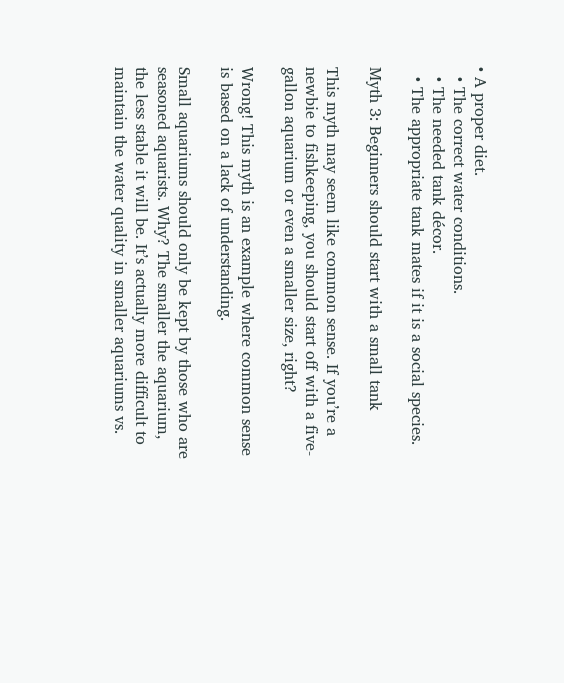• A proper diet.
  • The correct water conditions.
  • The needed tank décor.
  • The appropriate tank mates if it is a social species.

Myth 3: Beginners should start with a small tank

This myth may seem like common sense. If you’re a newbie to fishkeeping, you should start off with a five-gallon aquarium or even a smaller size, right?

Wrong! This myth is an example where common sense is based on a lack of understanding.

Small aquariums should only be kept by those who are seasoned aquarists. Why? The smaller the aquarium, the less stable it will be. It’s actually more difficult to maintain the water quality in smaller aquariums vs.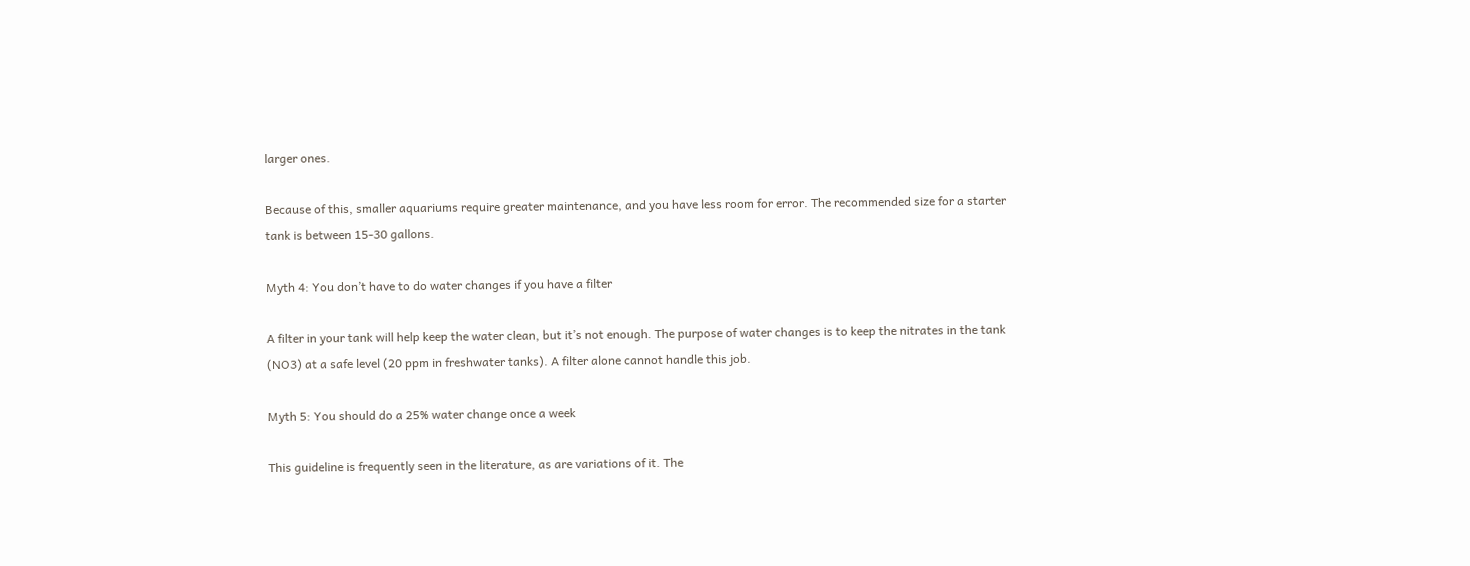larger ones.

Because of this, smaller aquariums require greater maintenance, and you have less room for error. The recommended size for a starter tank is between 15-30 gallons.

Myth 4: You don’t have to do water changes if you have a filter

A filter in your tank will help keep the water clean, but it’s not enough. The purpose of water changes is to keep the nitrates in the tank (NO3) at a safe level (20 ppm in freshwater tanks). A filter alone cannot handle this job.

Myth 5: You should do a 25% water change once a week

This guideline is frequently seen in the literature, as are variations of it. The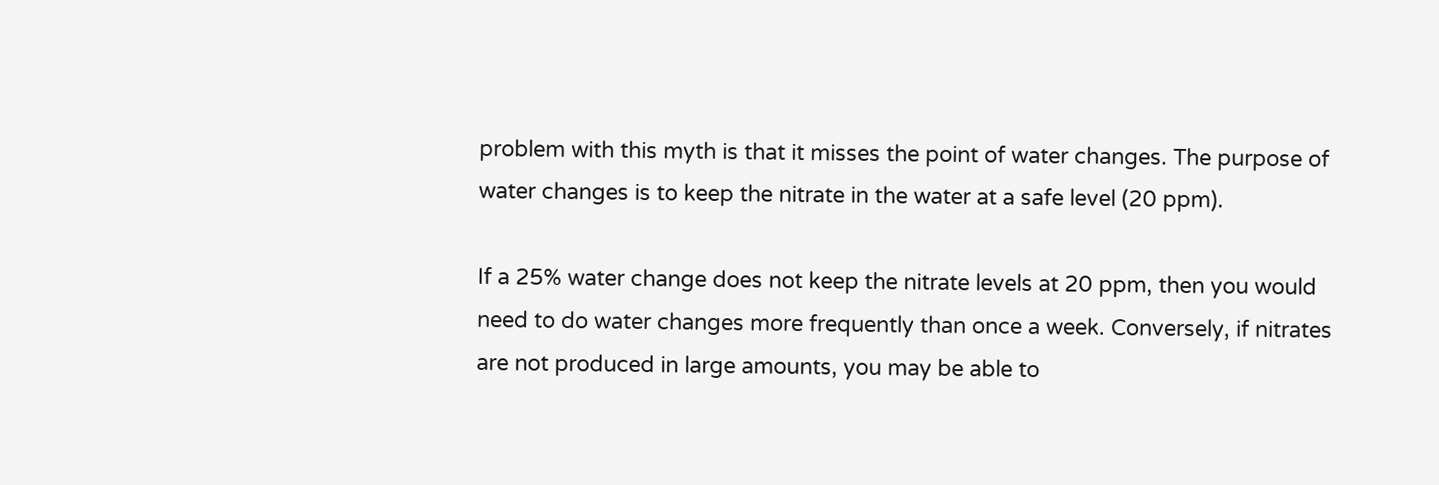problem with this myth is that it misses the point of water changes. The purpose of water changes is to keep the nitrate in the water at a safe level (20 ppm).

If a 25% water change does not keep the nitrate levels at 20 ppm, then you would need to do water changes more frequently than once a week. Conversely, if nitrates are not produced in large amounts, you may be able to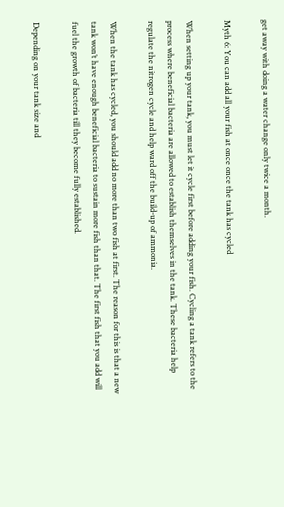get away with doing a water change only twice a month.

Myth 6: You can add all your fish at once once the tank has cycled

When setting up your tank, you must let it cycle first before adding your fish. Cycling a tank refers to the process where beneficial bacteria are allowed to establish themselves in the tank. These bacteria help regulate the nitrogen cycle and help ward off the build-up of ammonia.

When the tank has cycled, you should add no more than two fish at first. The reason for this is that a new tank won’t have enough beneficial bacteria to sustain more fish than that. The first fish that you add will fuel the growth of bacteria till they become fully established.

Depending on your tank size and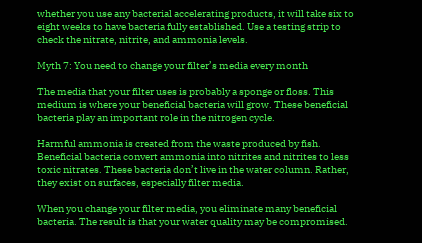whether you use any bacterial accelerating products, it will take six to eight weeks to have bacteria fully established. Use a testing strip to check the nitrate, nitrite, and ammonia levels.

Myth 7: You need to change your filter’s media every month

The media that your filter uses is probably a sponge or floss. This medium is where your beneficial bacteria will grow. These beneficial bacteria play an important role in the nitrogen cycle.

Harmful ammonia is created from the waste produced by fish. Beneficial bacteria convert ammonia into nitrites and nitrites to less toxic nitrates. These bacteria don’t live in the water column. Rather, they exist on surfaces, especially filter media.

When you change your filter media, you eliminate many beneficial bacteria. The result is that your water quality may be compromised.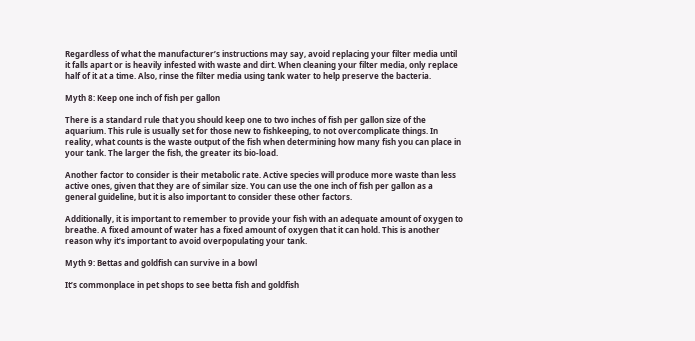Regardless of what the manufacturer’s instructions may say, avoid replacing your filter media until it falls apart or is heavily infested with waste and dirt. When cleaning your filter media, only replace half of it at a time. Also, rinse the filter media using tank water to help preserve the bacteria.

Myth 8: Keep one inch of fish per gallon

There is a standard rule that you should keep one to two inches of fish per gallon size of the aquarium. This rule is usually set for those new to fishkeeping, to not overcomplicate things. In reality, what counts is the waste output of the fish when determining how many fish you can place in your tank. The larger the fish, the greater its bio-load.

Another factor to consider is their metabolic rate. Active species will produce more waste than less active ones, given that they are of similar size. You can use the one inch of fish per gallon as a general guideline, but it is also important to consider these other factors.

Additionally, it is important to remember to provide your fish with an adequate amount of oxygen to breathe. A fixed amount of water has a fixed amount of oxygen that it can hold. This is another reason why it’s important to avoid overpopulating your tank.

Myth 9: Bettas and goldfish can survive in a bowl

It’s commonplace in pet shops to see betta fish and goldfish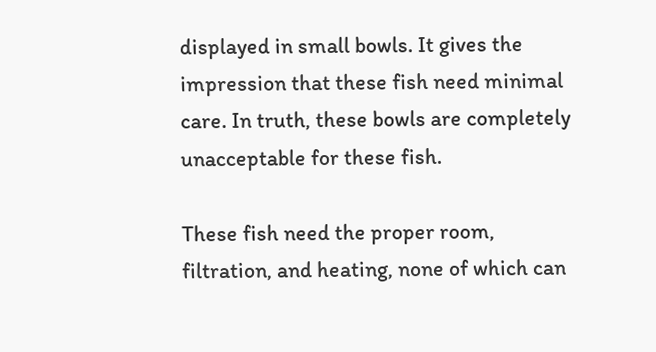displayed in small bowls. It gives the impression that these fish need minimal care. In truth, these bowls are completely unacceptable for these fish.

These fish need the proper room, filtration, and heating, none of which can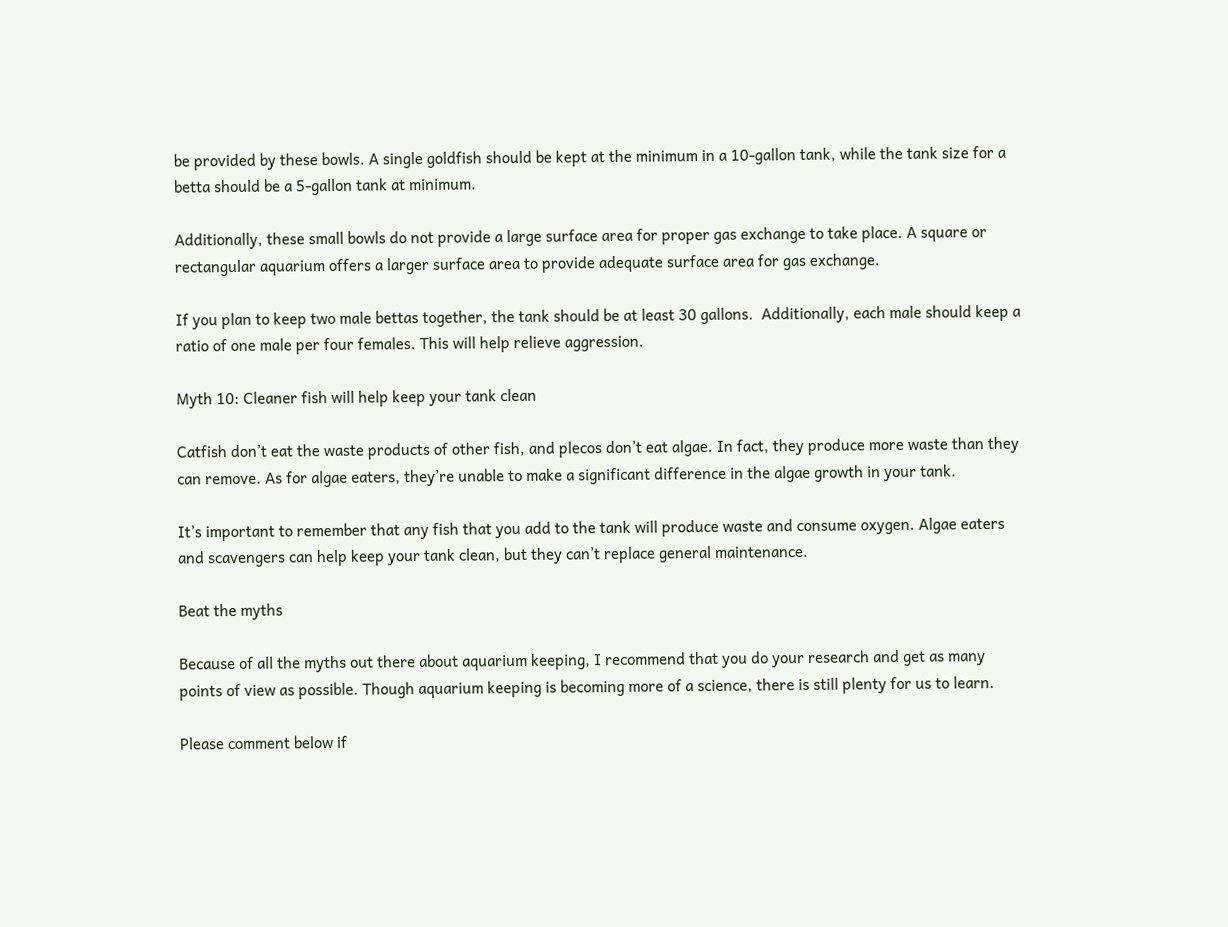be provided by these bowls. A single goldfish should be kept at the minimum in a 10-gallon tank, while the tank size for a betta should be a 5-gallon tank at minimum.

Additionally, these small bowls do not provide a large surface area for proper gas exchange to take place. A square or rectangular aquarium offers a larger surface area to provide adequate surface area for gas exchange.

If you plan to keep two male bettas together, the tank should be at least 30 gallons.  Additionally, each male should keep a ratio of one male per four females. This will help relieve aggression.

Myth 10: Cleaner fish will help keep your tank clean

Catfish don’t eat the waste products of other fish, and plecos don’t eat algae. In fact, they produce more waste than they can remove. As for algae eaters, they’re unable to make a significant difference in the algae growth in your tank.

It’s important to remember that any fish that you add to the tank will produce waste and consume oxygen. Algae eaters and scavengers can help keep your tank clean, but they can’t replace general maintenance.

Beat the myths

Because of all the myths out there about aquarium keeping, I recommend that you do your research and get as many points of view as possible. Though aquarium keeping is becoming more of a science, there is still plenty for us to learn.

Please comment below if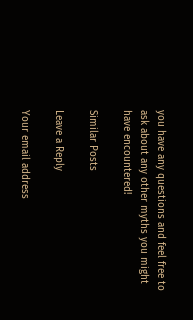you have any questions and feel free to ask about any other myths you might have encountered!

Similar Posts

Leave a Reply

Your email address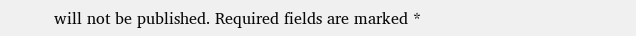will not be published. Required fields are marked *